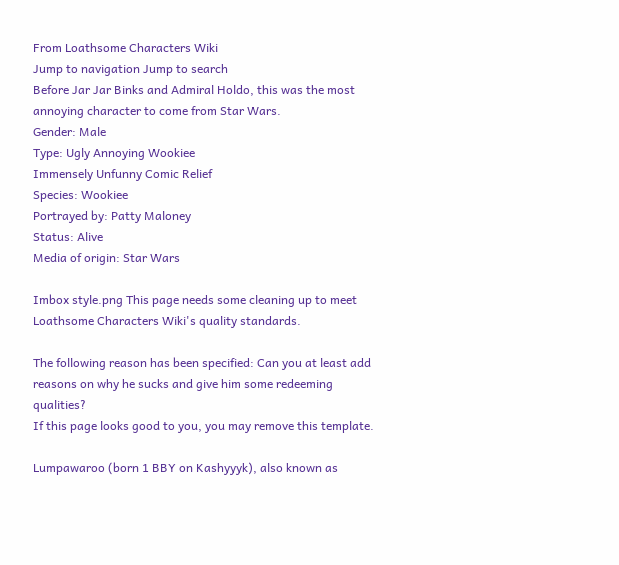From Loathsome Characters Wiki
Jump to navigation Jump to search
Before Jar Jar Binks and Admiral Holdo, this was the most annoying character to come from Star Wars.
Gender: Male
Type: Ugly Annoying Wookiee
Immensely Unfunny Comic Relief
Species: Wookiee
Portrayed by: Patty Maloney
Status: Alive
Media of origin: Star Wars

Imbox style.png This page needs some cleaning up to meet Loathsome Characters Wiki's quality standards.

The following reason has been specified: Can you at least add reasons on why he sucks and give him some redeeming qualities?
If this page looks good to you, you may remove this template.

Lumpawaroo (born 1 BBY on Kashyyyk), also known as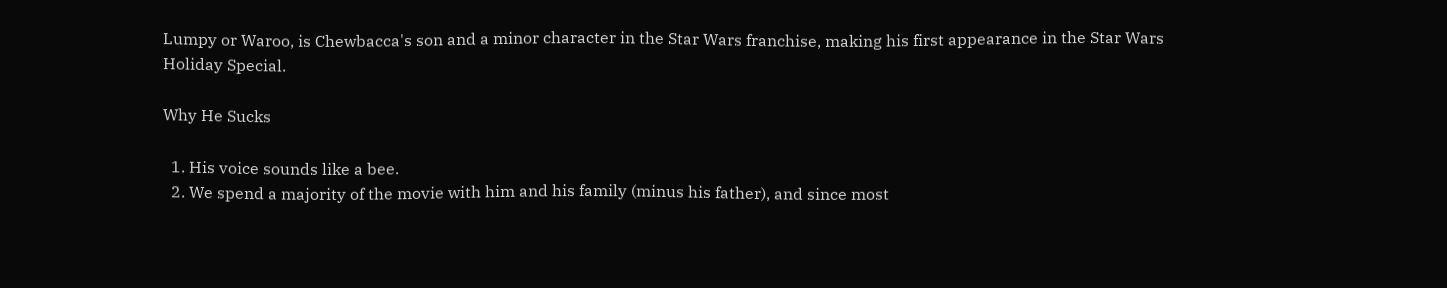Lumpy or Waroo, is Chewbacca's son and a minor character in the Star Wars franchise, making his first appearance in the Star Wars Holiday Special.

Why He Sucks

  1. His voice sounds like a bee.
  2. We spend a majority of the movie with him and his family (minus his father), and since most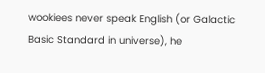wookiees never speak English (or Galactic Basic Standard in universe), he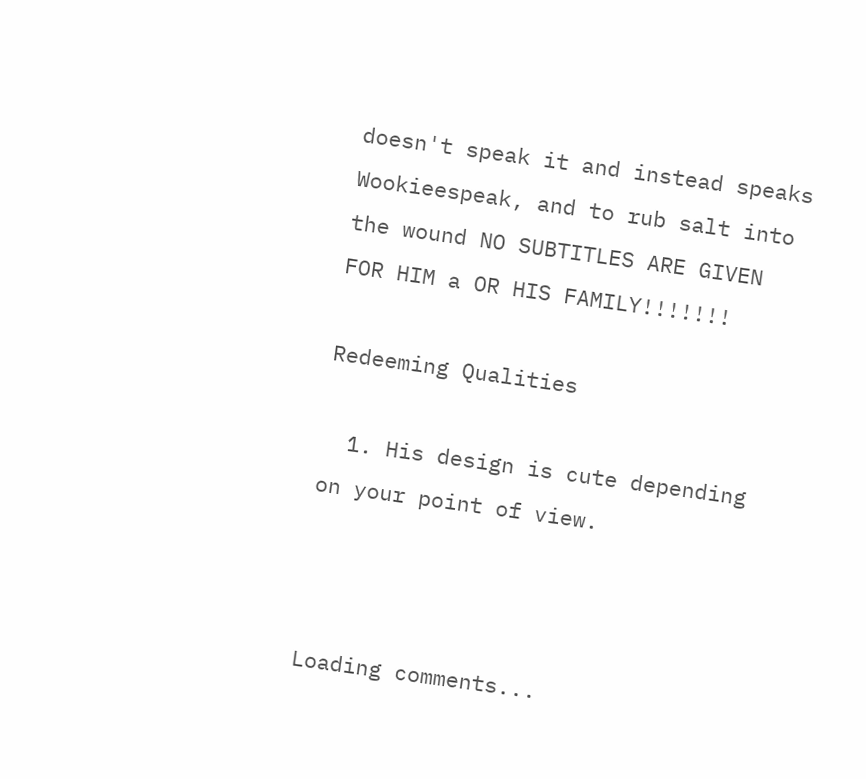doesn't speak it and instead speaks Wookieespeak, and to rub salt into the wound NO SUBTITLES ARE GIVEN FOR HIM a OR HIS FAMILY!!!!!!!

Redeeming Qualities

  1. His design is cute depending on your point of view.



Loading comments...